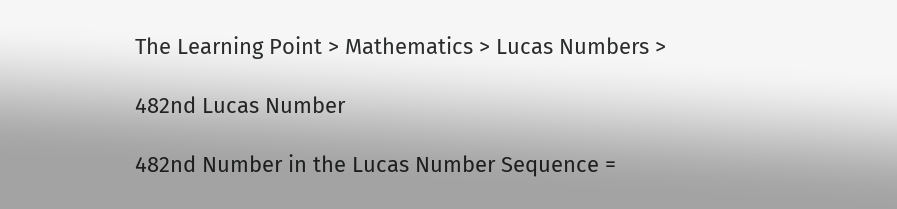The Learning Point > Mathematics > Lucas Numbers >

482nd Lucas Number

482nd Number in the Lucas Number Sequence =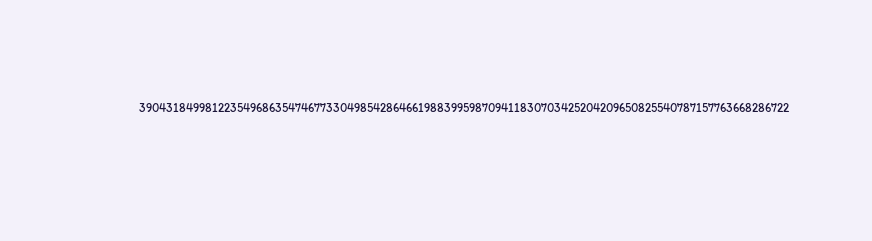39043184998122354968635474677330498542864661988399598709411830703425204209650825540787157763668286722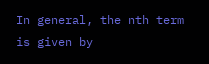In general, the nth term is given by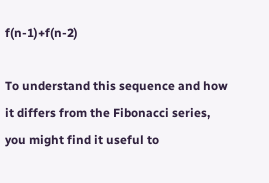f(n-1)+f(n-2)

To understand this sequence and how it differs from the Fibonacci series, you might find it useful to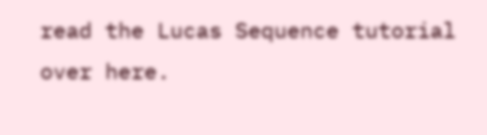read the Lucas Sequence tutorial over here.